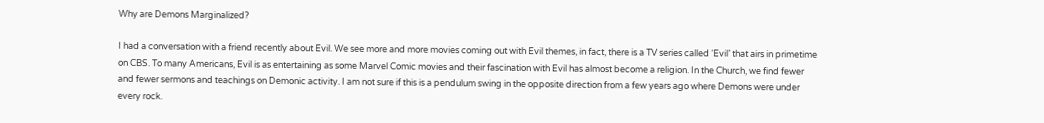Why are Demons Marginalized?

I had a conversation with a friend recently about Evil. We see more and more movies coming out with Evil themes, in fact, there is a TV series called ‘Evil’ that airs in primetime on CBS. To many Americans, Evil is as entertaining as some Marvel Comic movies and their fascination with Evil has almost become a religion. In the Church, we find fewer and fewer sermons and teachings on Demonic activity. I am not sure if this is a pendulum swing in the opposite direction from a few years ago where Demons were under every rock.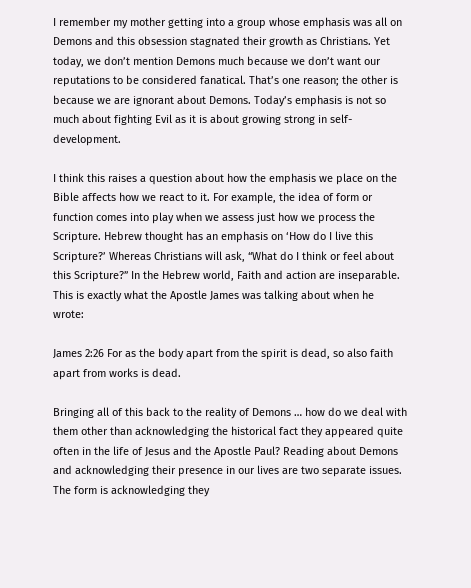I remember my mother getting into a group whose emphasis was all on Demons and this obsession stagnated their growth as Christians. Yet today, we don’t mention Demons much because we don’t want our reputations to be considered fanatical. That’s one reason; the other is because we are ignorant about Demons. Today’s emphasis is not so much about fighting Evil as it is about growing strong in self-development.

I think this raises a question about how the emphasis we place on the Bible affects how we react to it. For example, the idea of form or function comes into play when we assess just how we process the Scripture. Hebrew thought has an emphasis on ‘How do I live this Scripture?’ Whereas Christians will ask, “What do I think or feel about this Scripture?” In the Hebrew world, Faith and action are inseparable. This is exactly what the Apostle James was talking about when he wrote:

James 2:26 For as the body apart from the spirit is dead, so also faith apart from works is dead.

Bringing all of this back to the reality of Demons … how do we deal with them other than acknowledging the historical fact they appeared quite often in the life of Jesus and the Apostle Paul? Reading about Demons and acknowledging their presence in our lives are two separate issues. The form is acknowledging they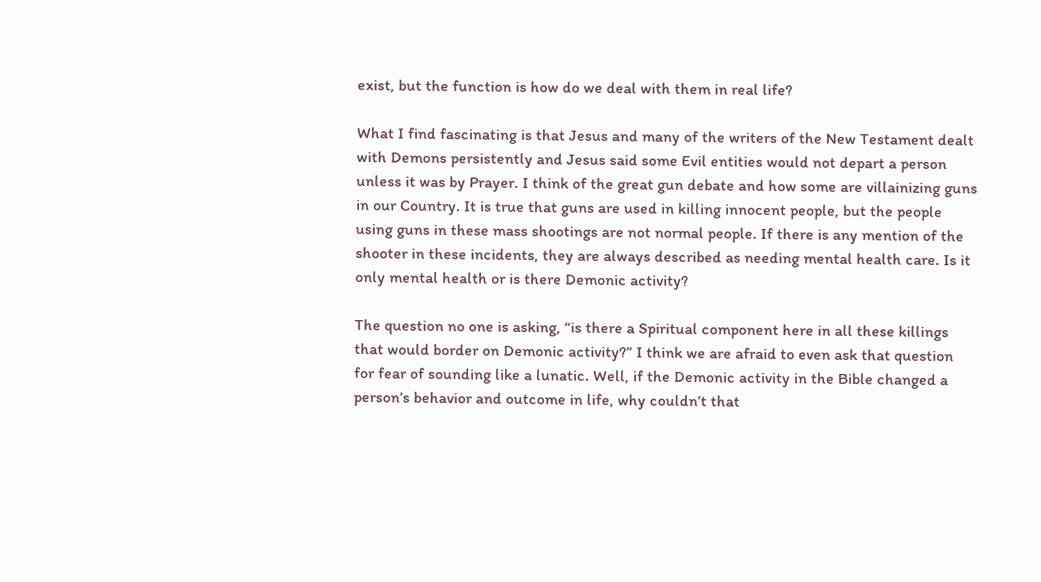exist, but the function is how do we deal with them in real life?

What I find fascinating is that Jesus and many of the writers of the New Testament dealt with Demons persistently and Jesus said some Evil entities would not depart a person unless it was by Prayer. I think of the great gun debate and how some are villainizing guns in our Country. It is true that guns are used in killing innocent people, but the people using guns in these mass shootings are not normal people. If there is any mention of the shooter in these incidents, they are always described as needing mental health care. Is it only mental health or is there Demonic activity?

The question no one is asking, “is there a Spiritual component here in all these killings that would border on Demonic activity?” I think we are afraid to even ask that question for fear of sounding like a lunatic. Well, if the Demonic activity in the Bible changed a person’s behavior and outcome in life, why couldn’t that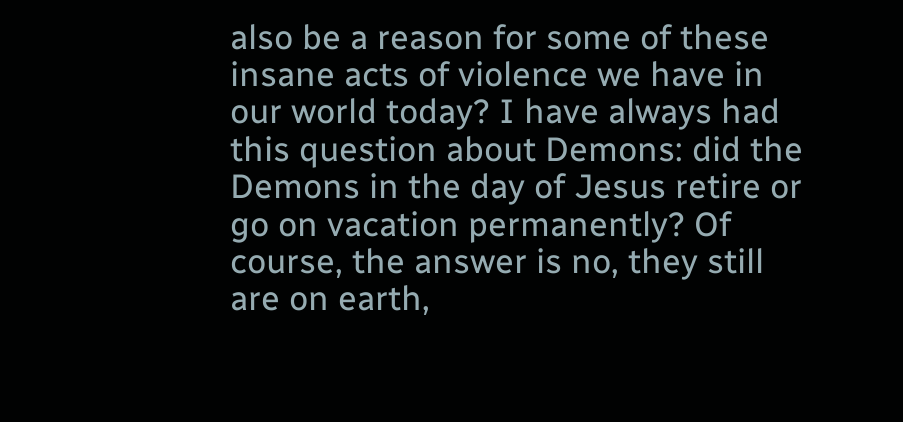also be a reason for some of these insane acts of violence we have in our world today? I have always had this question about Demons: did the Demons in the day of Jesus retire or go on vacation permanently? Of course, the answer is no, they still are on earth,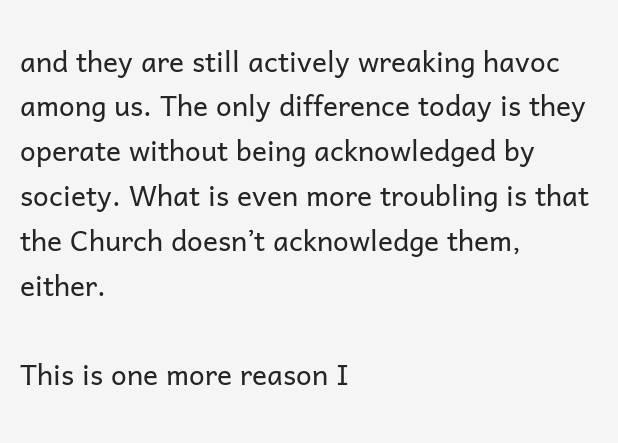and they are still actively wreaking havoc among us. The only difference today is they operate without being acknowledged by society. What is even more troubling is that the Church doesn’t acknowledge them, either.

This is one more reason I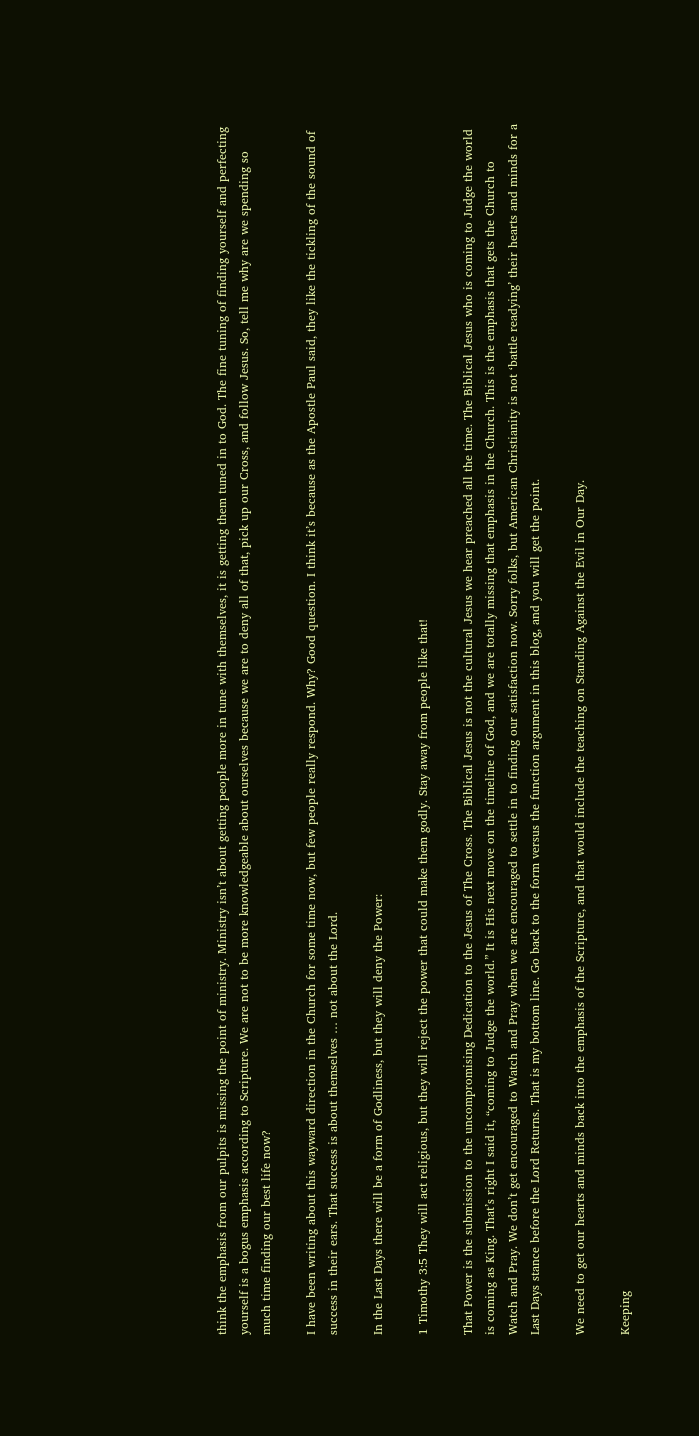think the emphasis from our pulpits is missing the point of ministry. Ministry isn’t about getting people more in tune with themselves, it is getting them tuned in to God. The fine tuning of finding yourself and perfecting yourself is a bogus emphasis according to Scripture. We are not to be more knowledgeable about ourselves because we are to deny all of that, pick up our Cross, and follow Jesus. So, tell me why are we spending so much time finding our best life now?

I have been writing about this wayward direction in the Church for some time now, but few people really respond. Why? Good question. I think it’s because as the Apostle Paul said, they like the tickling of the sound of success in their ears. That success is about themselves … not about the Lord.

In the Last Days there will be a form of Godliness, but they will deny the Power:

1 Timothy 3:5 They will act religious, but they will reject the power that could make them godly. Stay away from people like that!

That Power is the submission to the uncompromising Dedication to the Jesus of The Cross. The Biblical Jesus is not the cultural Jesus we hear preached all the time. The Biblical Jesus who is coming to Judge the world is coming as King. That’s right I said it, “coming to Judge the world.” It is His next move on the timeline of God, and we are totally missing that emphasis in the Church. This is the emphasis that gets the Church to Watch and Pray. We don’t get encouraged to Watch and Pray when we are encouraged to settle in to finding our satisfaction now. Sorry folks, but American Christianity is not ‘battle readying’ their hearts and minds for a Last Days stance before the Lord Returns. That is my bottom line. Go back to the form versus the function argument in this blog, and you will get the point.

We need to get our hearts and minds back into the emphasis of the Scripture, and that would include the teaching on Standing Against the Evil in Our Day.

Keeping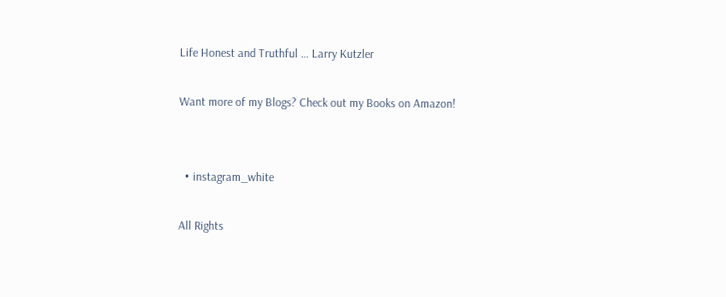Life Honest and Truthful … Larry Kutzler

Want more of my Blogs? Check out my Books on Amazon!


  • instagram_white

All Rights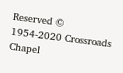Reserved © 1954-2020 Crossroads Chapel